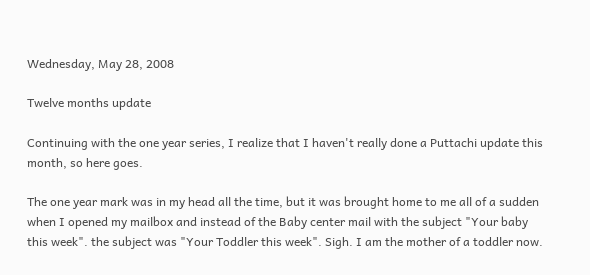Wednesday, May 28, 2008

Twelve months update

Continuing with the one year series, I realize that I haven't really done a Puttachi update this month, so here goes.

The one year mark was in my head all the time, but it was brought home to me all of a sudden when I opened my mailbox and instead of the Baby center mail with the subject "Your baby this week". the subject was "Your Toddler this week". Sigh. I am the mother of a toddler now.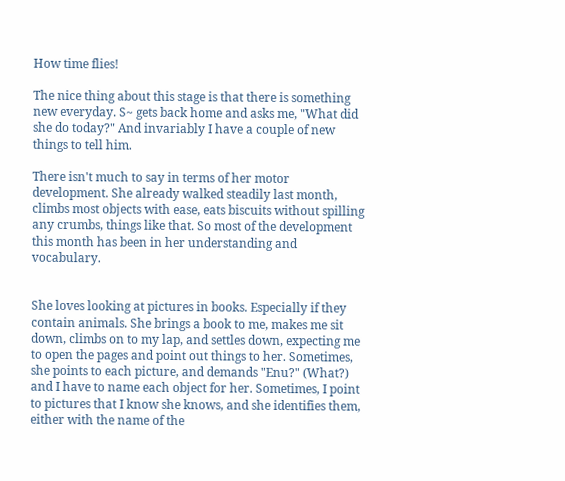How time flies!

The nice thing about this stage is that there is something new everyday. S~ gets back home and asks me, "What did she do today?" And invariably I have a couple of new things to tell him.

There isn't much to say in terms of her motor development. She already walked steadily last month, climbs most objects with ease, eats biscuits without spilling any crumbs, things like that. So most of the development this month has been in her understanding and vocabulary.


She loves looking at pictures in books. Especially if they contain animals. She brings a book to me, makes me sit down, climbs on to my lap, and settles down, expecting me to open the pages and point out things to her. Sometimes, she points to each picture, and demands "Enu?" (What?) and I have to name each object for her. Sometimes, I point to pictures that I know she knows, and she identifies them, either with the name of the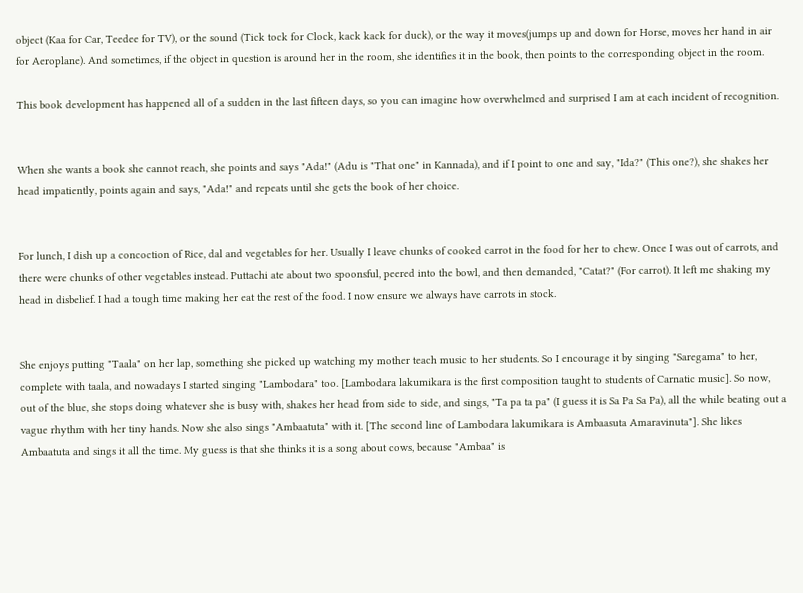object (Kaa for Car, Teedee for TV), or the sound (Tick tock for Clock, kack kack for duck), or the way it moves(jumps up and down for Horse, moves her hand in air for Aeroplane). And sometimes, if the object in question is around her in the room, she identifies it in the book, then points to the corresponding object in the room.

This book development has happened all of a sudden in the last fifteen days, so you can imagine how overwhelmed and surprised I am at each incident of recognition.


When she wants a book she cannot reach, she points and says "Ada!" (Adu is "That one" in Kannada), and if I point to one and say, "Ida?" (This one?), she shakes her head impatiently, points again and says, "Ada!" and repeats until she gets the book of her choice.


For lunch, I dish up a concoction of Rice, dal and vegetables for her. Usually I leave chunks of cooked carrot in the food for her to chew. Once I was out of carrots, and there were chunks of other vegetables instead. Puttachi ate about two spoonsful, peered into the bowl, and then demanded, "Catat?" (For carrot). It left me shaking my head in disbelief. I had a tough time making her eat the rest of the food. I now ensure we always have carrots in stock.


She enjoys putting "Taala" on her lap, something she picked up watching my mother teach music to her students. So I encourage it by singing "Saregama" to her, complete with taala, and nowadays I started singing "Lambodara" too. [Lambodara lakumikara is the first composition taught to students of Carnatic music]. So now, out of the blue, she stops doing whatever she is busy with, shakes her head from side to side, and sings, "Ta pa ta pa" (I guess it is Sa Pa Sa Pa), all the while beating out a vague rhythm with her tiny hands. Now she also sings "Ambaatuta" with it. [The second line of Lambodara lakumikara is Ambaasuta Amaravinuta"]. She likes Ambaatuta and sings it all the time. My guess is that she thinks it is a song about cows, because "Ambaa" is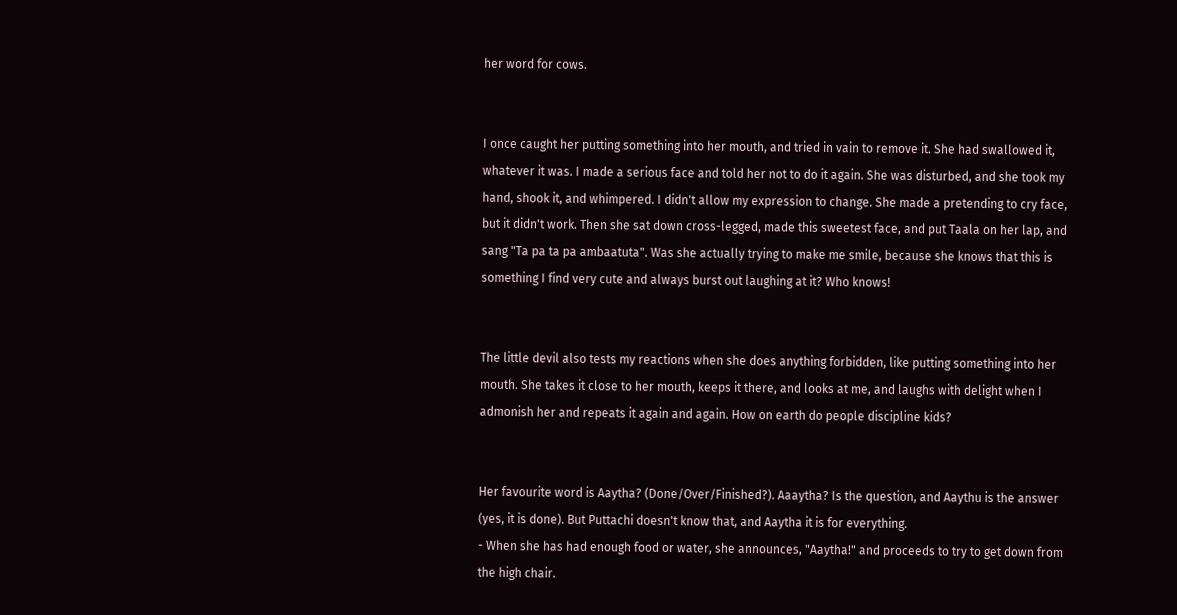her word for cows.


I once caught her putting something into her mouth, and tried in vain to remove it. She had swallowed it, whatever it was. I made a serious face and told her not to do it again. She was disturbed, and she took my hand, shook it, and whimpered. I didn't allow my expression to change. She made a pretending to cry face, but it didn't work. Then she sat down cross-legged, made this sweetest face, and put Taala on her lap, and sang "Ta pa ta pa ambaatuta". Was she actually trying to make me smile, because she knows that this is something I find very cute and always burst out laughing at it? Who knows!


The little devil also tests my reactions when she does anything forbidden, like putting something into her mouth. She takes it close to her mouth, keeps it there, and looks at me, and laughs with delight when I admonish her and repeats it again and again. How on earth do people discipline kids?


Her favourite word is Aaytha? (Done/Over/Finished?). Aaaytha? Is the question, and Aaythu is the answer (yes, it is done). But Puttachi doesn't know that, and Aaytha it is for everything.
- When she has had enough food or water, she announces, "Aaytha!" and proceeds to try to get down from the high chair.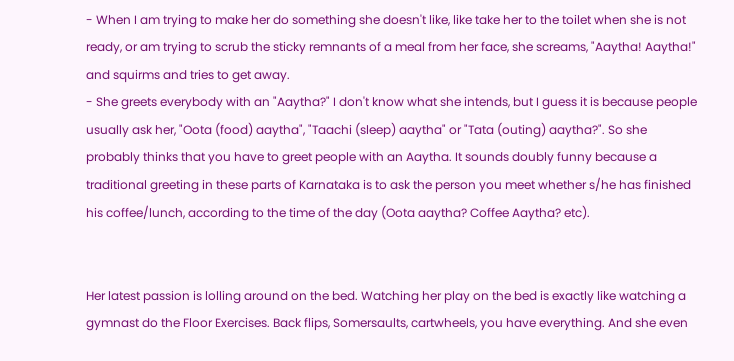- When I am trying to make her do something she doesn't like, like take her to the toilet when she is not ready, or am trying to scrub the sticky remnants of a meal from her face, she screams, "Aaytha! Aaytha!" and squirms and tries to get away.
- She greets everybody with an "Aaytha?" I don't know what she intends, but I guess it is because people usually ask her, "Oota (food) aaytha", "Taachi (sleep) aaytha" or "Tata (outing) aaytha?". So she probably thinks that you have to greet people with an Aaytha. It sounds doubly funny because a traditional greeting in these parts of Karnataka is to ask the person you meet whether s/he has finished his coffee/lunch, according to the time of the day (Oota aaytha? Coffee Aaytha? etc).


Her latest passion is lolling around on the bed. Watching her play on the bed is exactly like watching a gymnast do the Floor Exercises. Back flips, Somersaults, cartwheels, you have everything. And she even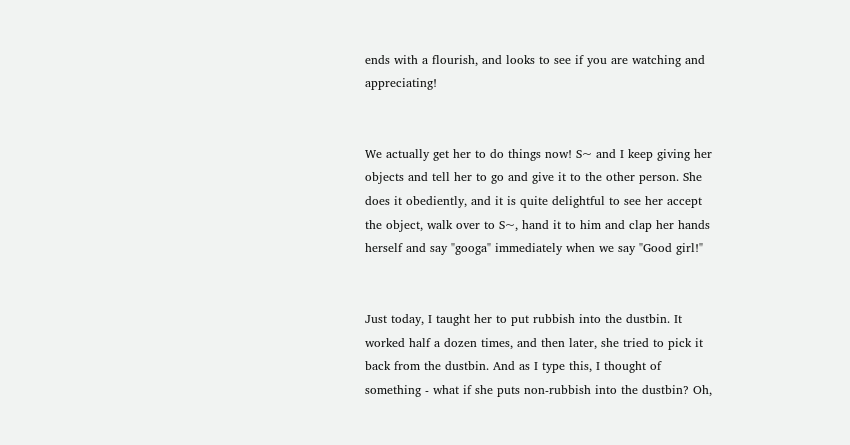ends with a flourish, and looks to see if you are watching and appreciating!


We actually get her to do things now! S~ and I keep giving her objects and tell her to go and give it to the other person. She does it obediently, and it is quite delightful to see her accept the object, walk over to S~, hand it to him and clap her hands herself and say "googa" immediately when we say "Good girl!"


Just today, I taught her to put rubbish into the dustbin. It worked half a dozen times, and then later, she tried to pick it back from the dustbin. And as I type this, I thought of something - what if she puts non-rubbish into the dustbin? Oh,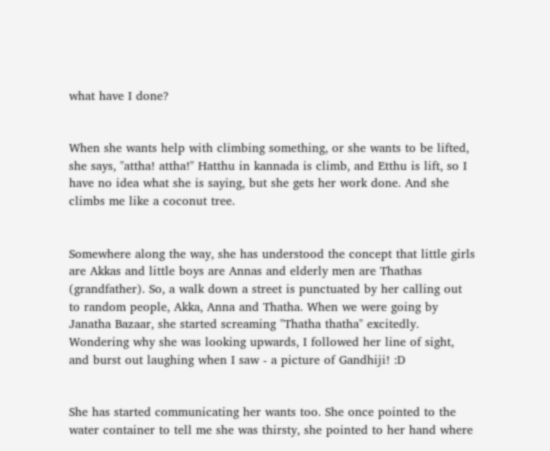what have I done?


When she wants help with climbing something, or she wants to be lifted, she says, "attha! attha!" Hatthu in kannada is climb, and Etthu is lift, so I have no idea what she is saying, but she gets her work done. And she climbs me like a coconut tree.


Somewhere along the way, she has understood the concept that little girls are Akkas and little boys are Annas and elderly men are Thathas (grandfather). So, a walk down a street is punctuated by her calling out to random people, Akka, Anna and Thatha. When we were going by Janatha Bazaar, she started screaming "Thatha thatha" excitedly. Wondering why she was looking upwards, I followed her line of sight, and burst out laughing when I saw - a picture of Gandhiji! :D


She has started communicating her wants too. She once pointed to the water container to tell me she was thirsty, she pointed to her hand where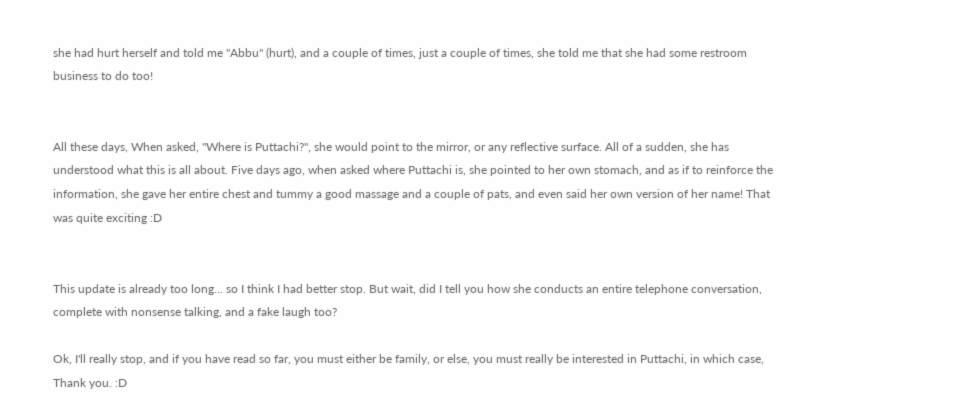she had hurt herself and told me "Abbu" (hurt), and a couple of times, just a couple of times, she told me that she had some restroom business to do too!


All these days, When asked, "Where is Puttachi?", she would point to the mirror, or any reflective surface. All of a sudden, she has understood what this is all about. Five days ago, when asked where Puttachi is, she pointed to her own stomach, and as if to reinforce the information, she gave her entire chest and tummy a good massage and a couple of pats, and even said her own version of her name! That was quite exciting :D


This update is already too long... so I think I had better stop. But wait, did I tell you how she conducts an entire telephone conversation, complete with nonsense talking, and a fake laugh too?

Ok, I'll really stop, and if you have read so far, you must either be family, or else, you must really be interested in Puttachi, in which case, Thank you. :D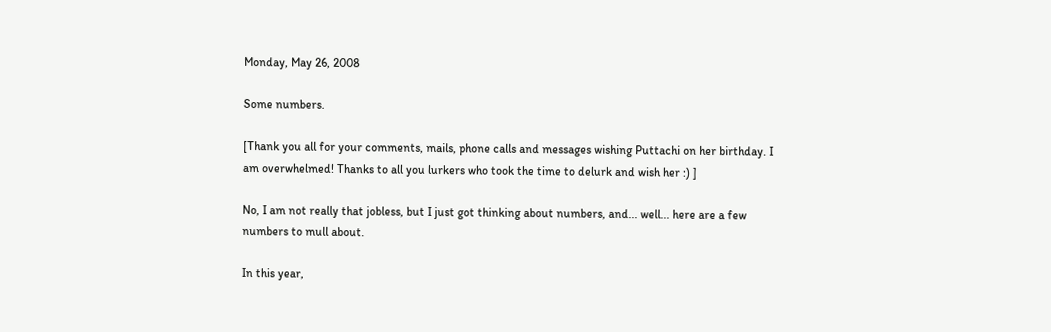Monday, May 26, 2008

Some numbers.

[Thank you all for your comments, mails, phone calls and messages wishing Puttachi on her birthday. I am overwhelmed! Thanks to all you lurkers who took the time to delurk and wish her :) ]

No, I am not really that jobless, but I just got thinking about numbers, and... well... here are a few numbers to mull about.

In this year,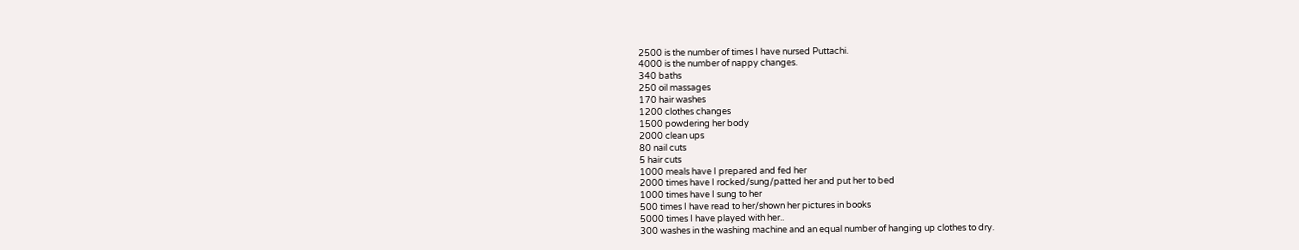2500 is the number of times I have nursed Puttachi.
4000 is the number of nappy changes.
340 baths
250 oil massages
170 hair washes
1200 clothes changes
1500 powdering her body
2000 clean ups
80 nail cuts
5 hair cuts
1000 meals have I prepared and fed her
2000 times have I rocked/sung/patted her and put her to bed
1000 times have I sung to her
500 times I have read to her/shown her pictures in books
5000 times I have played with her..
300 washes in the washing machine and an equal number of hanging up clothes to dry.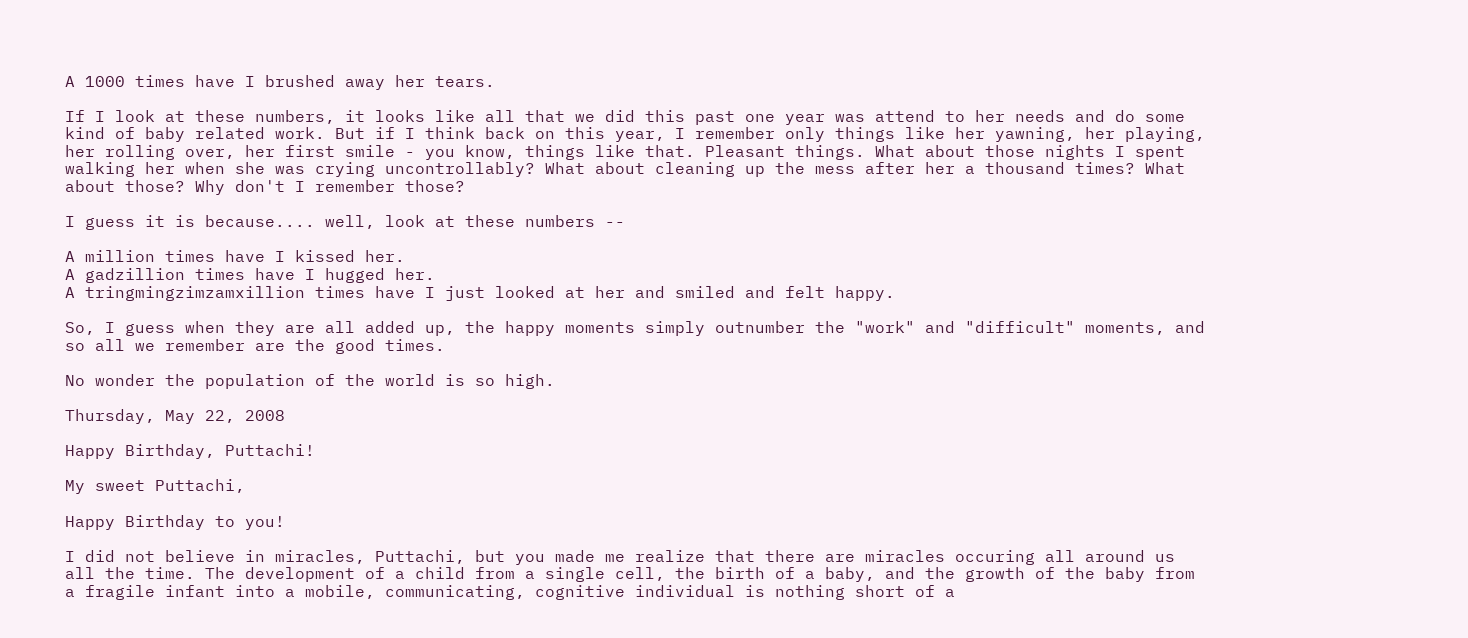A 1000 times have I brushed away her tears.

If I look at these numbers, it looks like all that we did this past one year was attend to her needs and do some kind of baby related work. But if I think back on this year, I remember only things like her yawning, her playing, her rolling over, her first smile - you know, things like that. Pleasant things. What about those nights I spent walking her when she was crying uncontrollably? What about cleaning up the mess after her a thousand times? What about those? Why don't I remember those?

I guess it is because.... well, look at these numbers --

A million times have I kissed her.
A gadzillion times have I hugged her.
A tringmingzimzamxillion times have I just looked at her and smiled and felt happy.

So, I guess when they are all added up, the happy moments simply outnumber the "work" and "difficult" moments, and so all we remember are the good times.

No wonder the population of the world is so high.

Thursday, May 22, 2008

Happy Birthday, Puttachi!

My sweet Puttachi,

Happy Birthday to you!

I did not believe in miracles, Puttachi, but you made me realize that there are miracles occuring all around us all the time. The development of a child from a single cell, the birth of a baby, and the growth of the baby from a fragile infant into a mobile, communicating, cognitive individual is nothing short of a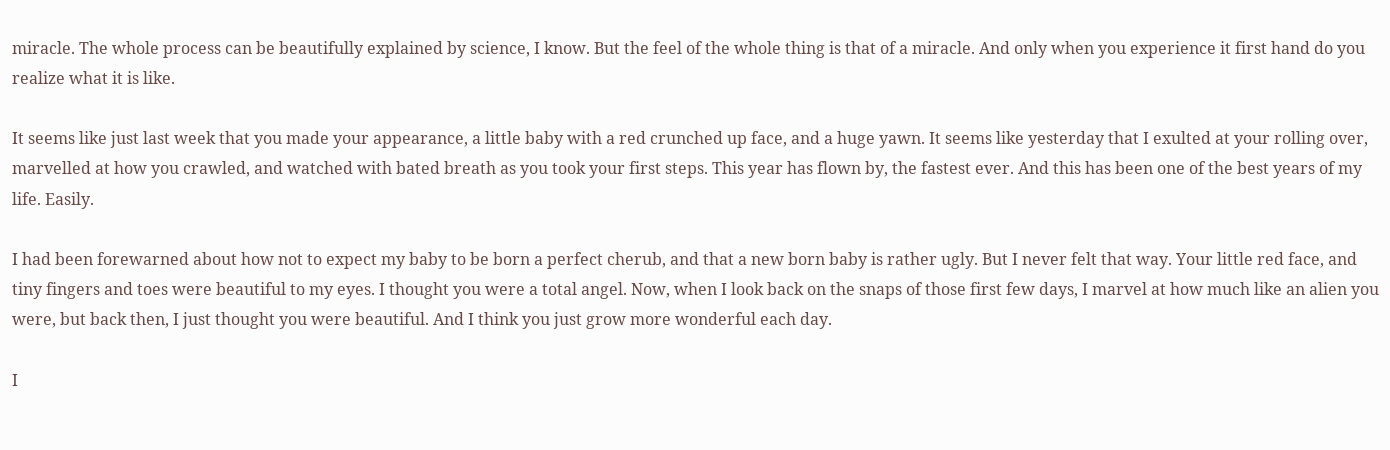miracle. The whole process can be beautifully explained by science, I know. But the feel of the whole thing is that of a miracle. And only when you experience it first hand do you realize what it is like.

It seems like just last week that you made your appearance, a little baby with a red crunched up face, and a huge yawn. It seems like yesterday that I exulted at your rolling over, marvelled at how you crawled, and watched with bated breath as you took your first steps. This year has flown by, the fastest ever. And this has been one of the best years of my life. Easily.

I had been forewarned about how not to expect my baby to be born a perfect cherub, and that a new born baby is rather ugly. But I never felt that way. Your little red face, and tiny fingers and toes were beautiful to my eyes. I thought you were a total angel. Now, when I look back on the snaps of those first few days, I marvel at how much like an alien you were, but back then, I just thought you were beautiful. And I think you just grow more wonderful each day.

I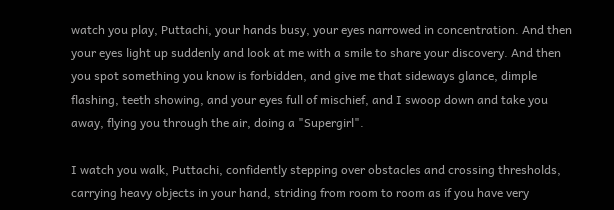watch you play, Puttachi, your hands busy, your eyes narrowed in concentration. And then your eyes light up suddenly and look at me with a smile to share your discovery. And then you spot something you know is forbidden, and give me that sideways glance, dimple flashing, teeth showing, and your eyes full of mischief, and I swoop down and take you away, flying you through the air, doing a "Supergirl".

I watch you walk, Puttachi, confidently stepping over obstacles and crossing thresholds, carrying heavy objects in your hand, striding from room to room as if you have very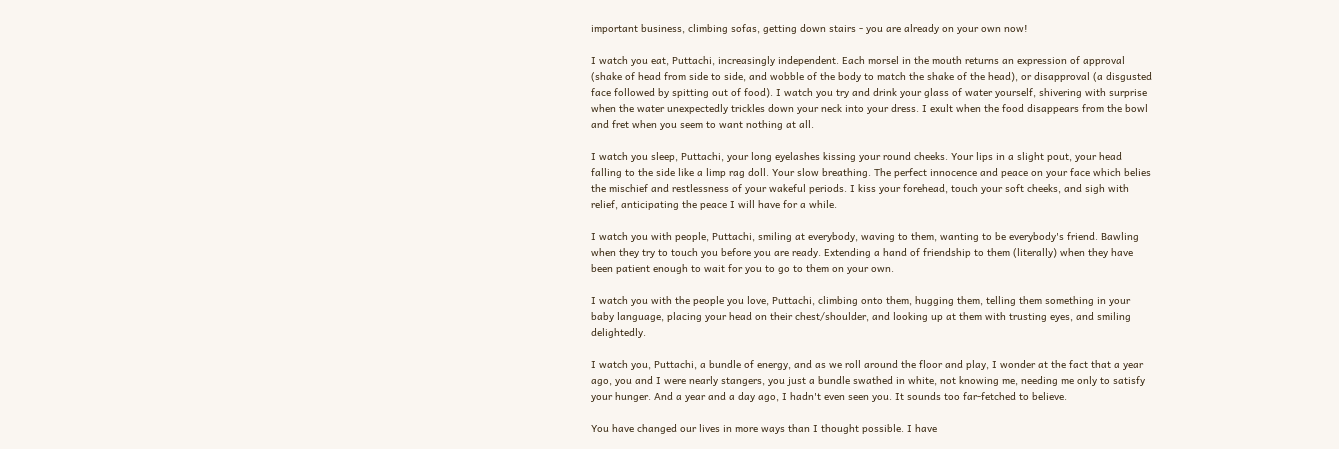important business, climbing sofas, getting down stairs - you are already on your own now!

I watch you eat, Puttachi, increasingly independent. Each morsel in the mouth returns an expression of approval (shake of head from side to side, and wobble of the body to match the shake of the head), or disapproval (a disgusted face followed by spitting out of food). I watch you try and drink your glass of water yourself, shivering with surprise when the water unexpectedly trickles down your neck into your dress. I exult when the food disappears from the bowl and fret when you seem to want nothing at all.

I watch you sleep, Puttachi, your long eyelashes kissing your round cheeks. Your lips in a slight pout, your head falling to the side like a limp rag doll. Your slow breathing. The perfect innocence and peace on your face which belies the mischief and restlessness of your wakeful periods. I kiss your forehead, touch your soft cheeks, and sigh with relief, anticipating the peace I will have for a while.

I watch you with people, Puttachi, smiling at everybody, waving to them, wanting to be everybody's friend. Bawling when they try to touch you before you are ready. Extending a hand of friendship to them (literally) when they have been patient enough to wait for you to go to them on your own.

I watch you with the people you love, Puttachi, climbing onto them, hugging them, telling them something in your baby language, placing your head on their chest/shoulder, and looking up at them with trusting eyes, and smiling delightedly.

I watch you, Puttachi, a bundle of energy, and as we roll around the floor and play, I wonder at the fact that a year ago, you and I were nearly stangers, you just a bundle swathed in white, not knowing me, needing me only to satisfy your hunger. And a year and a day ago, I hadn't even seen you. It sounds too far-fetched to believe.

You have changed our lives in more ways than I thought possible. I have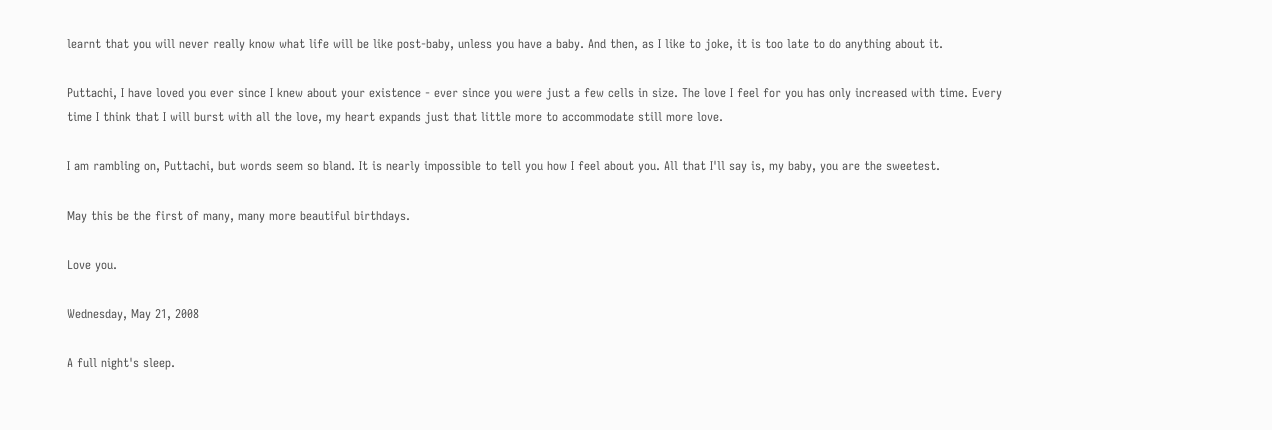learnt that you will never really know what life will be like post-baby, unless you have a baby. And then, as I like to joke, it is too late to do anything about it.

Puttachi, I have loved you ever since I knew about your existence - ever since you were just a few cells in size. The love I feel for you has only increased with time. Every time I think that I will burst with all the love, my heart expands just that little more to accommodate still more love.

I am rambling on, Puttachi, but words seem so bland. It is nearly impossible to tell you how I feel about you. All that I'll say is, my baby, you are the sweetest.

May this be the first of many, many more beautiful birthdays.

Love you.

Wednesday, May 21, 2008

A full night's sleep.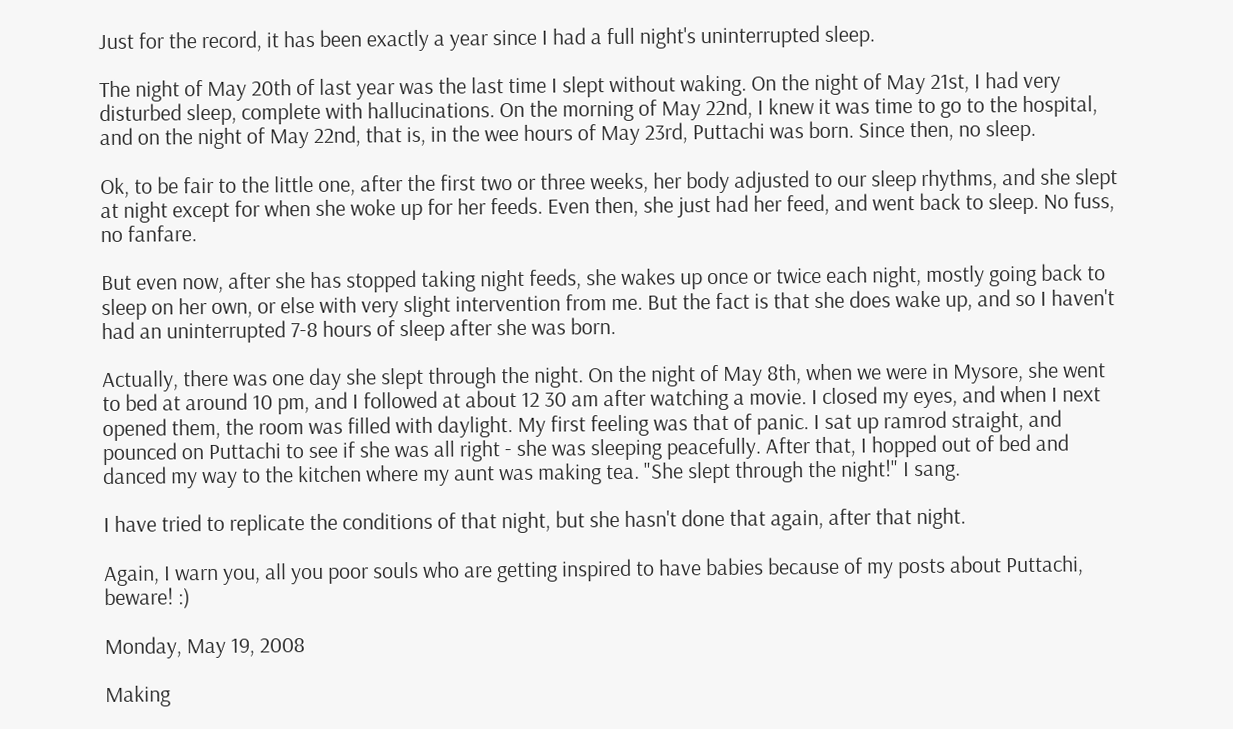Just for the record, it has been exactly a year since I had a full night's uninterrupted sleep.

The night of May 20th of last year was the last time I slept without waking. On the night of May 21st, I had very disturbed sleep, complete with hallucinations. On the morning of May 22nd, I knew it was time to go to the hospital, and on the night of May 22nd, that is, in the wee hours of May 23rd, Puttachi was born. Since then, no sleep.

Ok, to be fair to the little one, after the first two or three weeks, her body adjusted to our sleep rhythms, and she slept at night except for when she woke up for her feeds. Even then, she just had her feed, and went back to sleep. No fuss, no fanfare.

But even now, after she has stopped taking night feeds, she wakes up once or twice each night, mostly going back to sleep on her own, or else with very slight intervention from me. But the fact is that she does wake up, and so I haven't had an uninterrupted 7-8 hours of sleep after she was born.

Actually, there was one day she slept through the night. On the night of May 8th, when we were in Mysore, she went to bed at around 10 pm, and I followed at about 12 30 am after watching a movie. I closed my eyes, and when I next opened them, the room was filled with daylight. My first feeling was that of panic. I sat up ramrod straight, and pounced on Puttachi to see if she was all right - she was sleeping peacefully. After that, I hopped out of bed and danced my way to the kitchen where my aunt was making tea. "She slept through the night!" I sang.

I have tried to replicate the conditions of that night, but she hasn't done that again, after that night.

Again, I warn you, all you poor souls who are getting inspired to have babies because of my posts about Puttachi, beware! :)

Monday, May 19, 2008

Making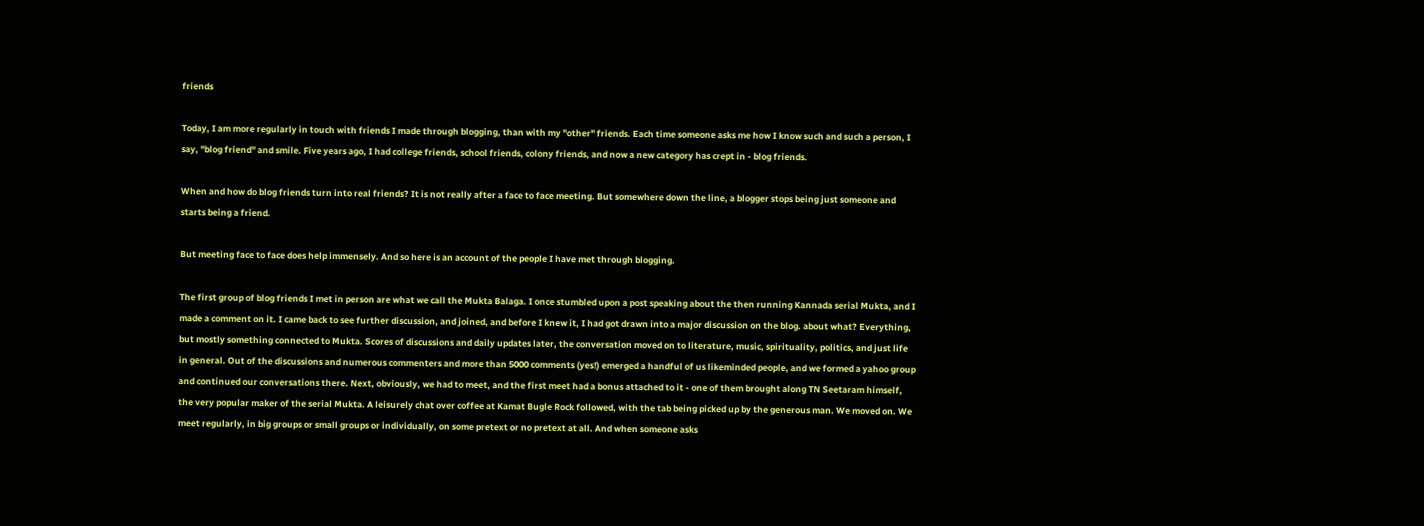friends

Today, I am more regularly in touch with friends I made through blogging, than with my "other" friends. Each time someone asks me how I know such and such a person, I say, "blog friend" and smile. Five years ago, I had college friends, school friends, colony friends, and now a new category has crept in - blog friends.

When and how do blog friends turn into real friends? It is not really after a face to face meeting. But somewhere down the line, a blogger stops being just someone and starts being a friend.

But meeting face to face does help immensely. And so here is an account of the people I have met through blogging.

The first group of blog friends I met in person are what we call the Mukta Balaga. I once stumbled upon a post speaking about the then running Kannada serial Mukta, and I made a comment on it. I came back to see further discussion, and joined, and before I knew it, I had got drawn into a major discussion on the blog. about what? Everything, but mostly something connected to Mukta. Scores of discussions and daily updates later, the conversation moved on to literature, music, spirituality, politics, and just life in general. Out of the discussions and numerous commenters and more than 5000 comments (yes!) emerged a handful of us likeminded people, and we formed a yahoo group and continued our conversations there. Next, obviously, we had to meet, and the first meet had a bonus attached to it - one of them brought along TN Seetaram himself, the very popular maker of the serial Mukta. A leisurely chat over coffee at Kamat Bugle Rock followed, with the tab being picked up by the generous man. We moved on. We meet regularly, in big groups or small groups or individually, on some pretext or no pretext at all. And when someone asks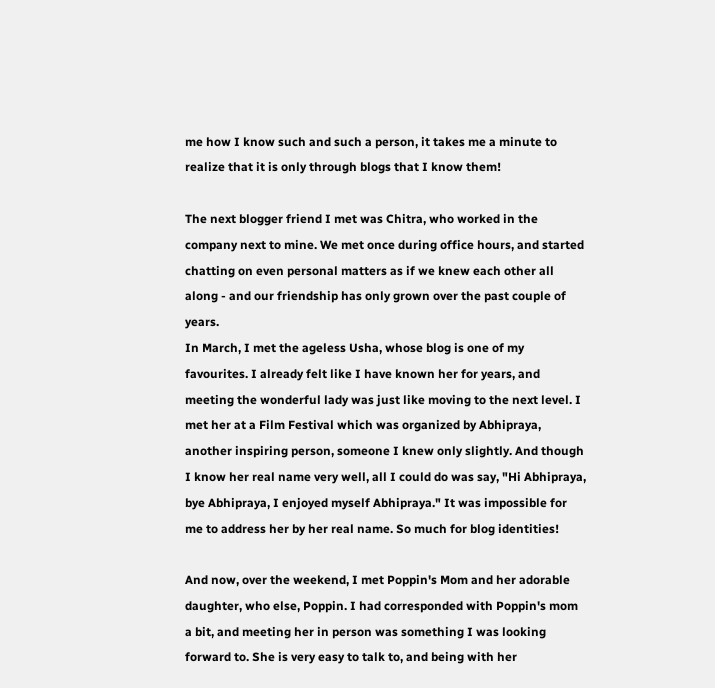me how I know such and such a person, it takes me a minute to realize that it is only through blogs that I know them!

The next blogger friend I met was Chitra, who worked in the company next to mine. We met once during office hours, and started chatting on even personal matters as if we knew each other all along - and our friendship has only grown over the past couple of years.
In March, I met the ageless Usha, whose blog is one of my favourites. I already felt like I have known her for years, and meeting the wonderful lady was just like moving to the next level. I met her at a Film Festival which was organized by Abhipraya, another inspiring person, someone I knew only slightly. And though I know her real name very well, all I could do was say, "Hi Abhipraya, bye Abhipraya, I enjoyed myself Abhipraya." It was impossible for me to address her by her real name. So much for blog identities!

And now, over the weekend, I met Poppin's Mom and her adorable daughter, who else, Poppin. I had corresponded with Poppin's mom a bit, and meeting her in person was something I was looking forward to. She is very easy to talk to, and being with her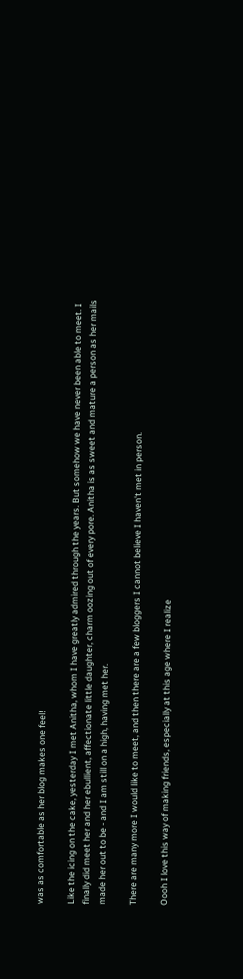was as comfortable as her blog makes one feel!

Like the icing on the cake, yesterday I met Anitha, whom I have greatly admired through the years. But somehow we have never been able to meet. I finally did meet her and her ebullient, affectionate little daughter, charm oozing out of every pore. Anitha is as sweet and mature a person as her mails made her out to be - and I am still on a high, having met her.

There are many more I would like to meet, and then there are a few bloggers I cannot believe I haven't met in person.

Oooh I love this way of making friends, especially at this age where I realize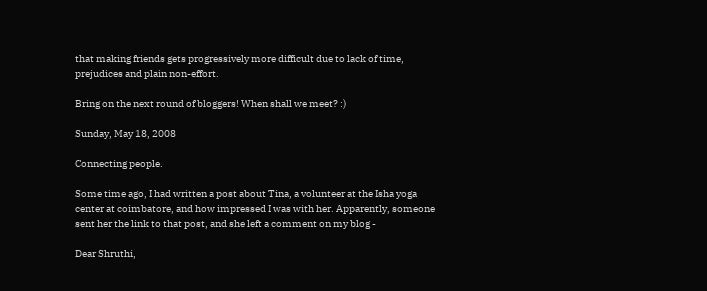that making friends gets progressively more difficult due to lack of time, prejudices and plain non-effort.

Bring on the next round of bloggers! When shall we meet? :)

Sunday, May 18, 2008

Connecting people.

Some time ago, I had written a post about Tina, a volunteer at the Isha yoga center at coimbatore, and how impressed I was with her. Apparently, someone sent her the link to that post, and she left a comment on my blog -

Dear Shruthi,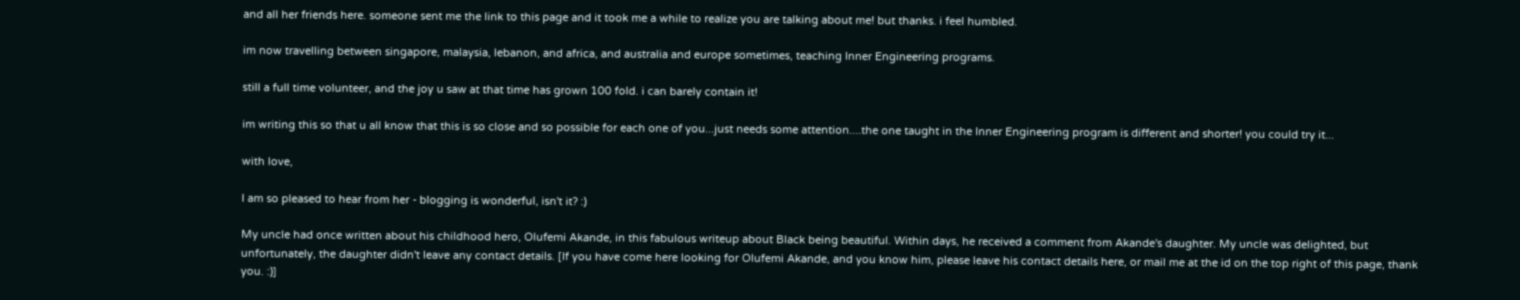and all her friends here. someone sent me the link to this page and it took me a while to realize you are talking about me! but thanks. i feel humbled.

im now travelling between singapore, malaysia, lebanon, and africa, and australia and europe sometimes, teaching Inner Engineering programs.

still a full time volunteer, and the joy u saw at that time has grown 100 fold. i can barely contain it!

im writing this so that u all know that this is so close and so possible for each one of you...just needs some attention....the one taught in the Inner Engineering program is different and shorter! you could try it...

with love,

I am so pleased to hear from her - blogging is wonderful, isn't it? :)

My uncle had once written about his childhood hero, Olufemi Akande, in this fabulous writeup about Black being beautiful. Within days, he received a comment from Akande's daughter. My uncle was delighted, but unfortunately, the daughter didn't leave any contact details. [If you have come here looking for Olufemi Akande, and you know him, please leave his contact details here, or mail me at the id on the top right of this page, thank you. :)]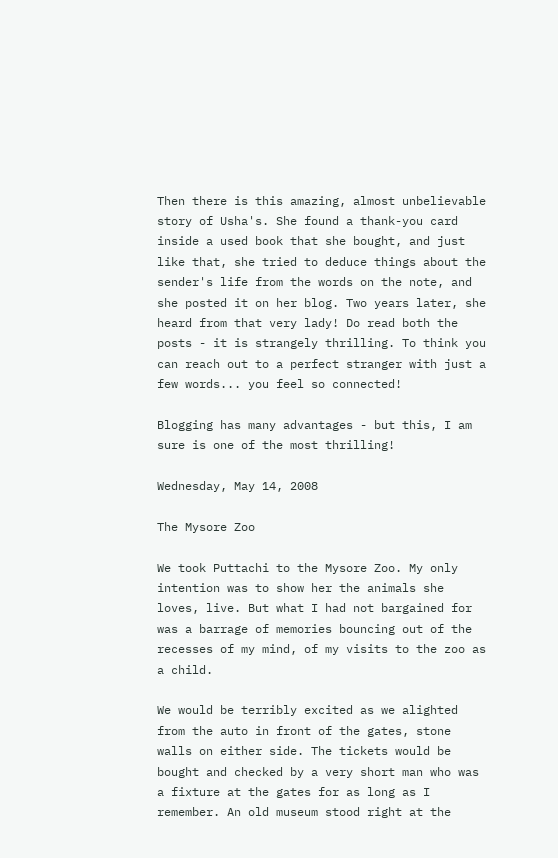Then there is this amazing, almost unbelievable story of Usha's. She found a thank-you card inside a used book that she bought, and just like that, she tried to deduce things about the sender's life from the words on the note, and she posted it on her blog. Two years later, she heard from that very lady! Do read both the posts - it is strangely thrilling. To think you can reach out to a perfect stranger with just a few words... you feel so connected!

Blogging has many advantages - but this, I am sure is one of the most thrilling!

Wednesday, May 14, 2008

The Mysore Zoo

We took Puttachi to the Mysore Zoo. My only intention was to show her the animals she loves, live. But what I had not bargained for was a barrage of memories bouncing out of the recesses of my mind, of my visits to the zoo as a child.

We would be terribly excited as we alighted from the auto in front of the gates, stone walls on either side. The tickets would be bought and checked by a very short man who was a fixture at the gates for as long as I remember. An old museum stood right at the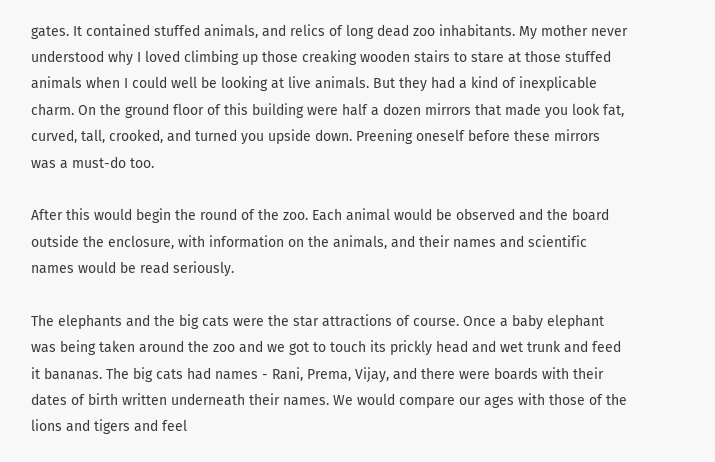gates. It contained stuffed animals, and relics of long dead zoo inhabitants. My mother never understood why I loved climbing up those creaking wooden stairs to stare at those stuffed animals when I could well be looking at live animals. But they had a kind of inexplicable charm. On the ground floor of this building were half a dozen mirrors that made you look fat, curved, tall, crooked, and turned you upside down. Preening oneself before these mirrors was a must-do too.

After this would begin the round of the zoo. Each animal would be observed and the board outside the enclosure, with information on the animals, and their names and scientific names would be read seriously.

The elephants and the big cats were the star attractions of course. Once a baby elephant was being taken around the zoo and we got to touch its prickly head and wet trunk and feed it bananas. The big cats had names - Rani, Prema, Vijay, and there were boards with their dates of birth written underneath their names. We would compare our ages with those of the lions and tigers and feel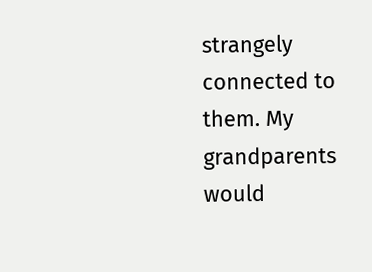strangely connected to them. My grandparents would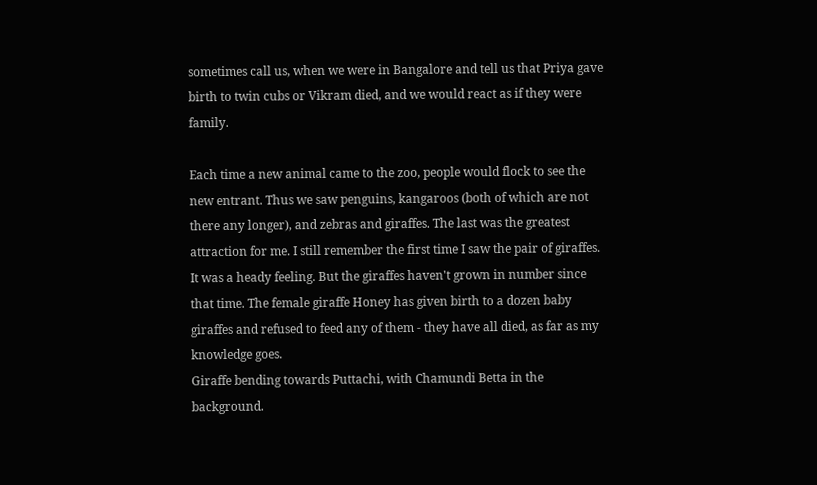sometimes call us, when we were in Bangalore and tell us that Priya gave birth to twin cubs or Vikram died, and we would react as if they were family.

Each time a new animal came to the zoo, people would flock to see the new entrant. Thus we saw penguins, kangaroos (both of which are not there any longer), and zebras and giraffes. The last was the greatest attraction for me. I still remember the first time I saw the pair of giraffes. It was a heady feeling. But the giraffes haven't grown in number since that time. The female giraffe Honey has given birth to a dozen baby giraffes and refused to feed any of them - they have all died, as far as my knowledge goes.
Giraffe bending towards Puttachi, with Chamundi Betta in the background.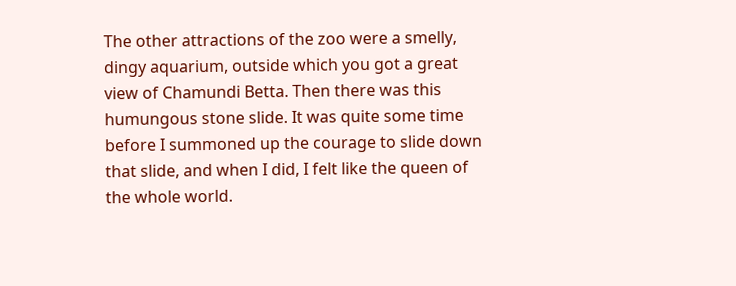The other attractions of the zoo were a smelly, dingy aquarium, outside which you got a great view of Chamundi Betta. Then there was this humungous stone slide. It was quite some time before I summoned up the courage to slide down that slide, and when I did, I felt like the queen of the whole world.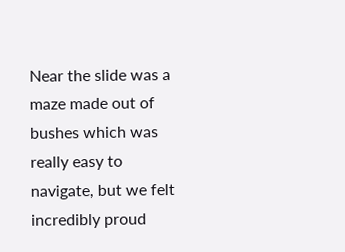Near the slide was a maze made out of bushes which was really easy to navigate, but we felt incredibly proud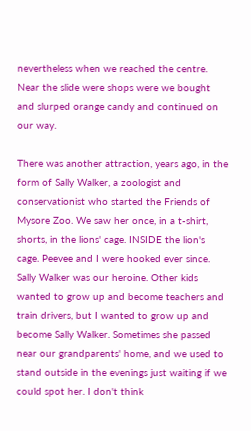nevertheless when we reached the centre. Near the slide were shops were we bought and slurped orange candy and continued on our way.

There was another attraction, years ago, in the form of Sally Walker, a zoologist and conservationist who started the Friends of Mysore Zoo. We saw her once, in a t-shirt, shorts, in the lions' cage. INSIDE the lion's cage. Peevee and I were hooked ever since. Sally Walker was our heroine. Other kids wanted to grow up and become teachers and train drivers, but I wanted to grow up and become Sally Walker. Sometimes she passed near our grandparents' home, and we used to stand outside in the evenings just waiting if we could spot her. I don't think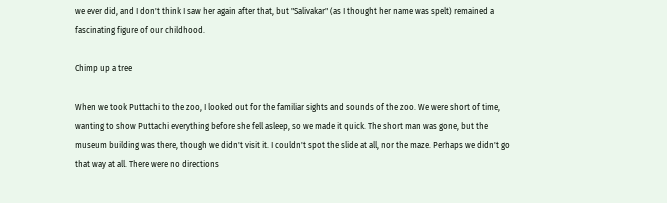we ever did, and I don't think I saw her again after that, but "Salivakar" (as I thought her name was spelt) remained a fascinating figure of our childhood.

Chimp up a tree

When we took Puttachi to the zoo, I looked out for the familiar sights and sounds of the zoo. We were short of time, wanting to show Puttachi everything before she fell asleep, so we made it quick. The short man was gone, but the museum building was there, though we didn't visit it. I couldn't spot the slide at all, nor the maze. Perhaps we didn't go that way at all. There were no directions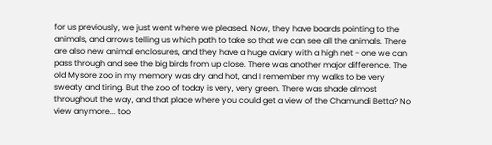for us previously, we just went where we pleased. Now, they have boards pointing to the animals, and arrows telling us which path to take so that we can see all the animals. There are also new animal enclosures, and they have a huge aviary with a high net - one we can pass through and see the big birds from up close. There was another major difference. The old Mysore zoo in my memory was dry and hot, and I remember my walks to be very sweaty and tiring. But the zoo of today is very, very green. There was shade almost throughout the way, and that place where you could get a view of the Chamundi Betta? No view anymore... too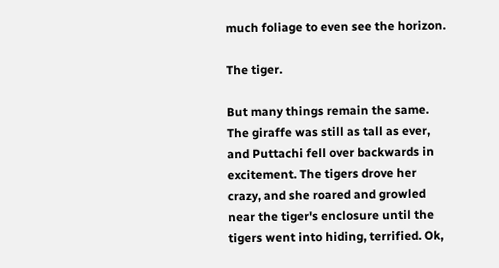much foliage to even see the horizon.

The tiger.

But many things remain the same. The giraffe was still as tall as ever, and Puttachi fell over backwards in excitement. The tigers drove her crazy, and she roared and growled near the tiger's enclosure until the tigers went into hiding, terrified. Ok,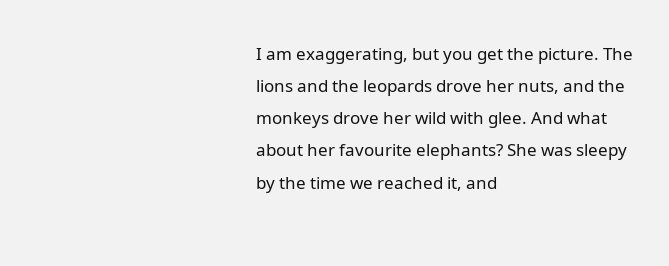I am exaggerating, but you get the picture. The lions and the leopards drove her nuts, and the monkeys drove her wild with glee. And what about her favourite elephants? She was sleepy by the time we reached it, and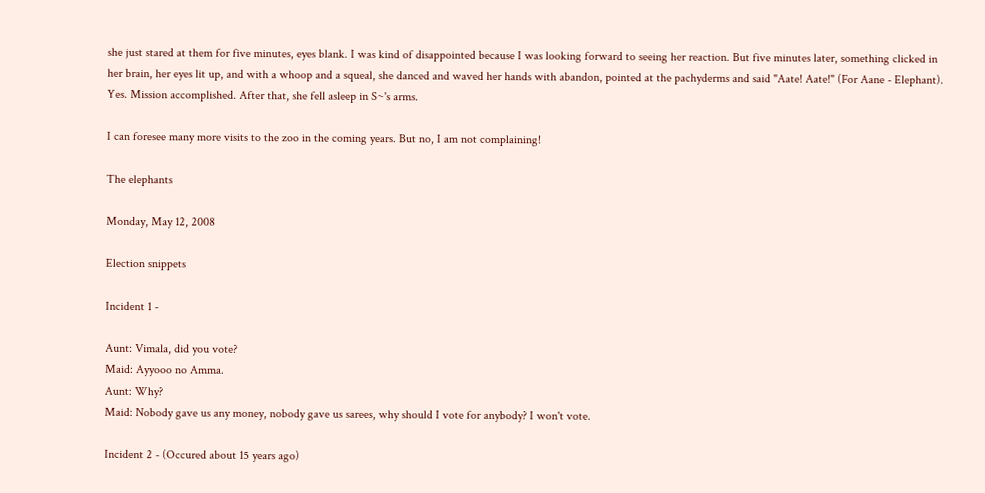she just stared at them for five minutes, eyes blank. I was kind of disappointed because I was looking forward to seeing her reaction. But five minutes later, something clicked in her brain, her eyes lit up, and with a whoop and a squeal, she danced and waved her hands with abandon, pointed at the pachyderms and said "Aate! Aate!" (For Aane - Elephant). Yes. Mission accomplished. After that, she fell asleep in S~'s arms.

I can foresee many more visits to the zoo in the coming years. But no, I am not complaining!

The elephants

Monday, May 12, 2008

Election snippets

Incident 1 -

Aunt: Vimala, did you vote?
Maid: Ayyooo no Amma.
Aunt: Why?
Maid: Nobody gave us any money, nobody gave us sarees, why should I vote for anybody? I won't vote.

Incident 2 - (Occured about 15 years ago)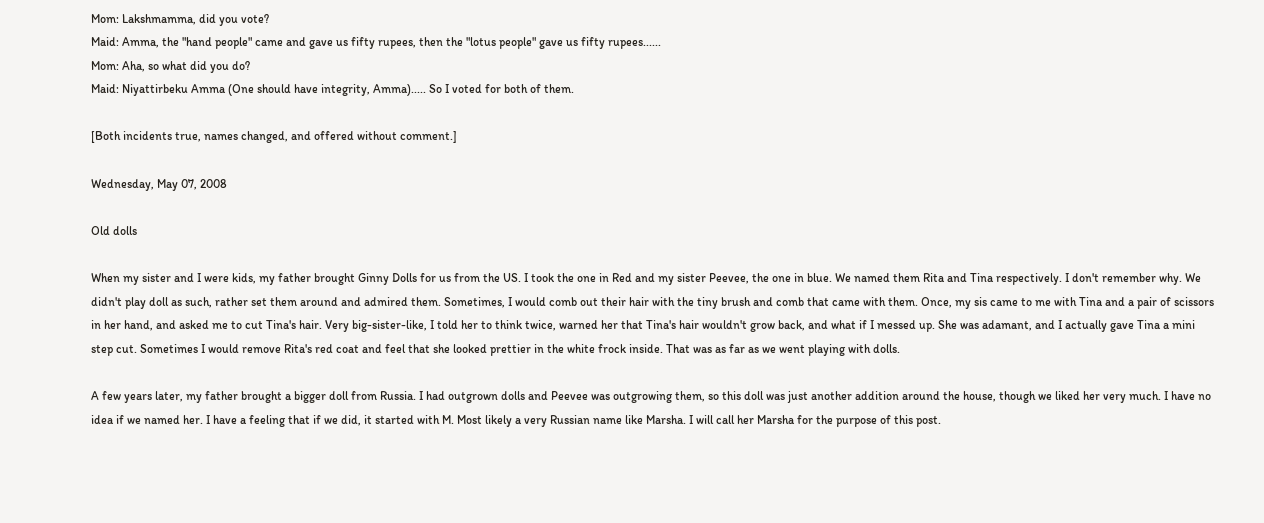Mom: Lakshmamma, did you vote?
Maid: Amma, the "hand people" came and gave us fifty rupees, then the "lotus people" gave us fifty rupees......
Mom: Aha, so what did you do?
Maid: Niyattirbeku Amma (One should have integrity, Amma)..... So I voted for both of them.

[Both incidents true, names changed, and offered without comment.]

Wednesday, May 07, 2008

Old dolls

When my sister and I were kids, my father brought Ginny Dolls for us from the US. I took the one in Red and my sister Peevee, the one in blue. We named them Rita and Tina respectively. I don't remember why. We didn't play doll as such, rather set them around and admired them. Sometimes, I would comb out their hair with the tiny brush and comb that came with them. Once, my sis came to me with Tina and a pair of scissors in her hand, and asked me to cut Tina's hair. Very big-sister-like, I told her to think twice, warned her that Tina's hair wouldn't grow back, and what if I messed up. She was adamant, and I actually gave Tina a mini step cut. Sometimes I would remove Rita's red coat and feel that she looked prettier in the white frock inside. That was as far as we went playing with dolls.

A few years later, my father brought a bigger doll from Russia. I had outgrown dolls and Peevee was outgrowing them, so this doll was just another addition around the house, though we liked her very much. I have no idea if we named her. I have a feeling that if we did, it started with M. Most likely a very Russian name like Marsha. I will call her Marsha for the purpose of this post.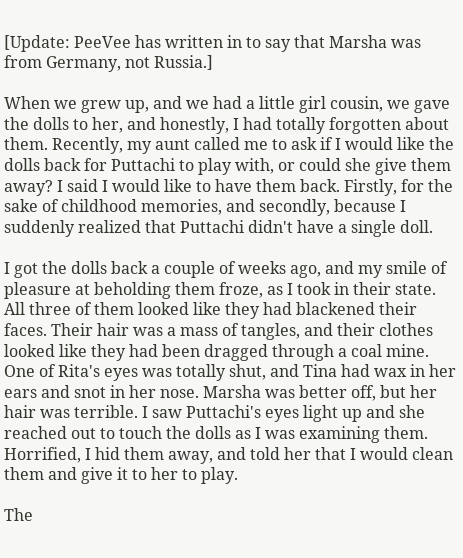[Update: PeeVee has written in to say that Marsha was from Germany, not Russia.]

When we grew up, and we had a little girl cousin, we gave the dolls to her, and honestly, I had totally forgotten about them. Recently, my aunt called me to ask if I would like the dolls back for Puttachi to play with, or could she give them away? I said I would like to have them back. Firstly, for the sake of childhood memories, and secondly, because I suddenly realized that Puttachi didn't have a single doll.

I got the dolls back a couple of weeks ago, and my smile of pleasure at beholding them froze, as I took in their state. All three of them looked like they had blackened their faces. Their hair was a mass of tangles, and their clothes looked like they had been dragged through a coal mine. One of Rita's eyes was totally shut, and Tina had wax in her ears and snot in her nose. Marsha was better off, but her hair was terrible. I saw Puttachi's eyes light up and she reached out to touch the dolls as I was examining them. Horrified, I hid them away, and told her that I would clean them and give it to her to play.

The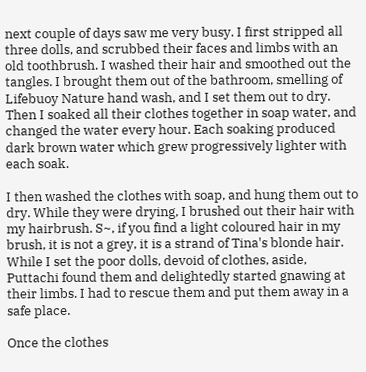next couple of days saw me very busy. I first stripped all three dolls, and scrubbed their faces and limbs with an old toothbrush. I washed their hair and smoothed out the tangles. I brought them out of the bathroom, smelling of Lifebuoy Nature hand wash, and I set them out to dry. Then I soaked all their clothes together in soap water, and changed the water every hour. Each soaking produced dark brown water which grew progressively lighter with each soak.

I then washed the clothes with soap, and hung them out to dry. While they were drying, I brushed out their hair with my hairbrush. S~, if you find a light coloured hair in my brush, it is not a grey, it is a strand of Tina's blonde hair. While I set the poor dolls, devoid of clothes, aside, Puttachi found them and delightedly started gnawing at their limbs. I had to rescue them and put them away in a safe place.

Once the clothes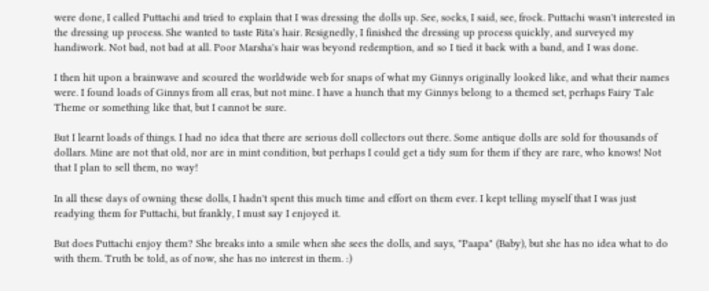were done, I called Puttachi and tried to explain that I was dressing the dolls up. See, socks, I said, see, frock. Puttachi wasn't interested in the dressing up process. She wanted to taste Rita's hair. Resignedly, I finished the dressing up process quickly, and surveyed my handiwork. Not bad, not bad at all. Poor Marsha's hair was beyond redemption, and so I tied it back with a band, and I was done.

I then hit upon a brainwave and scoured the worldwide web for snaps of what my Ginnys originally looked like, and what their names were. I found loads of Ginnys from all eras, but not mine. I have a hunch that my Ginnys belong to a themed set, perhaps Fairy Tale Theme or something like that, but I cannot be sure.

But I learnt loads of things. I had no idea that there are serious doll collectors out there. Some antique dolls are sold for thousands of dollars. Mine are not that old, nor are in mint condition, but perhaps I could get a tidy sum for them if they are rare, who knows! Not that I plan to sell them, no way!

In all these days of owning these dolls, I hadn't spent this much time and effort on them ever. I kept telling myself that I was just readying them for Puttachi, but frankly, I must say I enjoyed it.

But does Puttachi enjoy them? She breaks into a smile when she sees the dolls, and says, "Paapa" (Baby), but she has no idea what to do with them. Truth be told, as of now, she has no interest in them. :)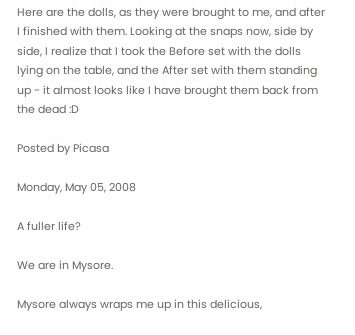Here are the dolls, as they were brought to me, and after I finished with them. Looking at the snaps now, side by side, I realize that I took the Before set with the dolls lying on the table, and the After set with them standing up - it almost looks like I have brought them back from the dead :D

Posted by Picasa

Monday, May 05, 2008

A fuller life?

We are in Mysore.

Mysore always wraps me up in this delicious,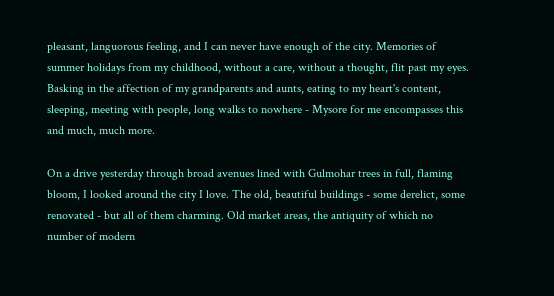pleasant, languorous feeling, and I can never have enough of the city. Memories of summer holidays from my childhood, without a care, without a thought, flit past my eyes. Basking in the affection of my grandparents and aunts, eating to my heart's content, sleeping, meeting with people, long walks to nowhere - Mysore for me encompasses this and much, much more.

On a drive yesterday through broad avenues lined with Gulmohar trees in full, flaming bloom, I looked around the city I love. The old, beautiful buildings - some derelict, some renovated - but all of them charming. Old market areas, the antiquity of which no number of modern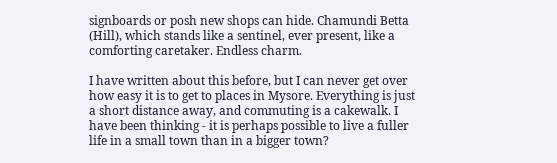signboards or posh new shops can hide. Chamundi Betta (Hill), which stands like a sentinel, ever present, like a comforting caretaker. Endless charm.

I have written about this before, but I can never get over how easy it is to get to places in Mysore. Everything is just a short distance away, and commuting is a cakewalk. I have been thinking - it is perhaps possible to live a fuller life in a small town than in a bigger town?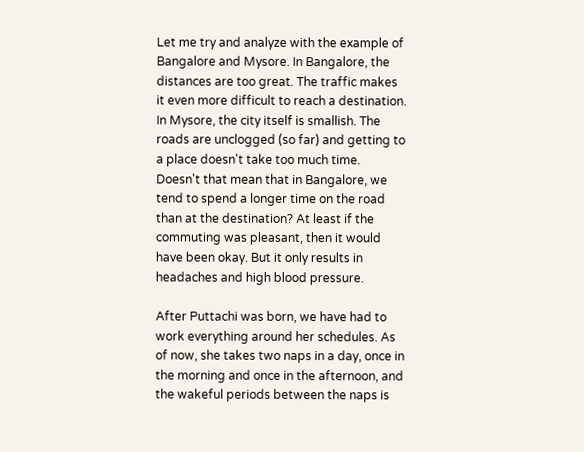Let me try and analyze with the example of Bangalore and Mysore. In Bangalore, the distances are too great. The traffic makes it even more difficult to reach a destination. In Mysore, the city itself is smallish. The roads are unclogged (so far) and getting to a place doesn't take too much time. Doesn't that mean that in Bangalore, we tend to spend a longer time on the road than at the destination? At least if the commuting was pleasant, then it would have been okay. But it only results in headaches and high blood pressure.

After Puttachi was born, we have had to work everything around her schedules. As of now, she takes two naps in a day, once in the morning and once in the afternoon, and the wakeful periods between the naps is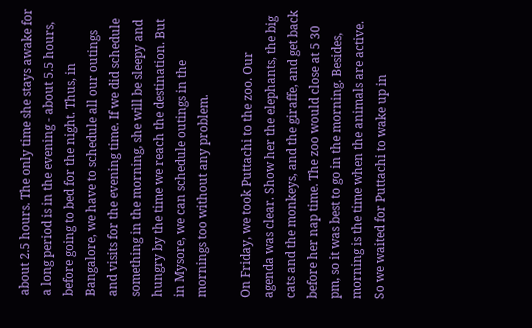about 2.5 hours. The only time she stays awake for a long period is in the evening - about 5.5 hours, before going to bed for the night. Thus, in Bangalore, we have to schedule all our outings and visits for the evening time. If we did schedule something in the morning, she will be sleepy and hungry by the time we reach the destination. But in Mysore, we can schedule outings in the mornings too without any problem.

On Friday, we took Puttachi to the zoo. Our agenda was clear. Show her the elephants, the big cats and the monkeys, and the giraffe, and get back before her nap time. The zoo would close at 5 30 pm, so it was best to go in the morning. Besides, morning is the time when the animals are active. So we waited for Puttachi to wake up in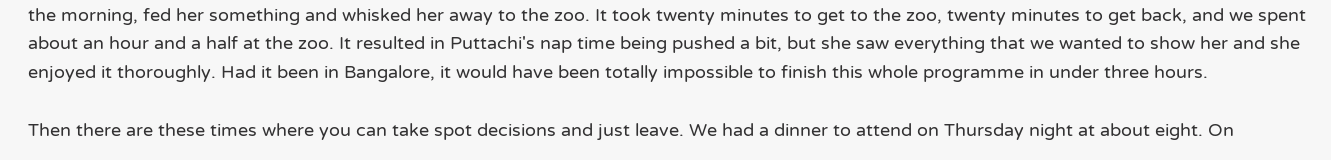the morning, fed her something and whisked her away to the zoo. It took twenty minutes to get to the zoo, twenty minutes to get back, and we spent about an hour and a half at the zoo. It resulted in Puttachi's nap time being pushed a bit, but she saw everything that we wanted to show her and she enjoyed it thoroughly. Had it been in Bangalore, it would have been totally impossible to finish this whole programme in under three hours.

Then there are these times where you can take spot decisions and just leave. We had a dinner to attend on Thursday night at about eight. On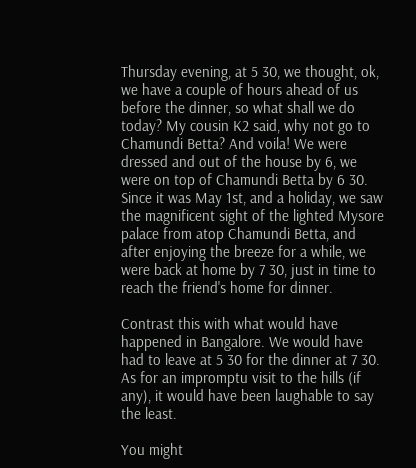Thursday evening, at 5 30, we thought, ok, we have a couple of hours ahead of us before the dinner, so what shall we do today? My cousin K2 said, why not go to Chamundi Betta? And voila! We were dressed and out of the house by 6, we were on top of Chamundi Betta by 6 30. Since it was May 1st, and a holiday, we saw the magnificent sight of the lighted Mysore palace from atop Chamundi Betta, and after enjoying the breeze for a while, we were back at home by 7 30, just in time to reach the friend's home for dinner.

Contrast this with what would have happened in Bangalore. We would have had to leave at 5 30 for the dinner at 7 30. As for an impromptu visit to the hills (if any), it would have been laughable to say the least.

You might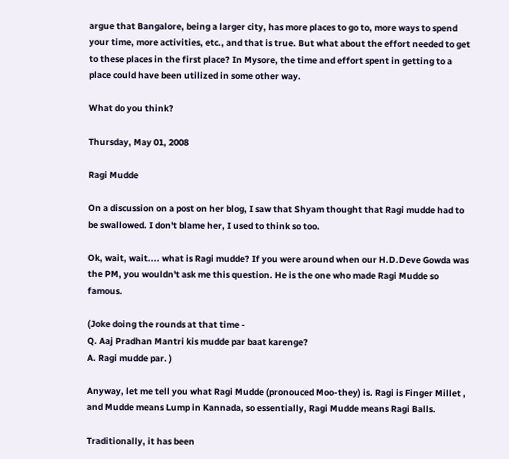argue that Bangalore, being a larger city, has more places to go to, more ways to spend your time, more activities, etc., and that is true. But what about the effort needed to get to these places in the first place? In Mysore, the time and effort spent in getting to a place could have been utilized in some other way.

What do you think?

Thursday, May 01, 2008

Ragi Mudde

On a discussion on a post on her blog, I saw that Shyam thought that Ragi mudde had to be swallowed. I don't blame her, I used to think so too.

Ok, wait, wait.... what is Ragi mudde? If you were around when our H.D.Deve Gowda was the PM, you wouldn't ask me this question. He is the one who made Ragi Mudde so famous.

(Joke doing the rounds at that time -
Q. Aaj Pradhan Mantri kis mudde par baat karenge?
A. Ragi mudde par. )

Anyway, let me tell you what Ragi Mudde (pronouced Moo-they) is. Ragi is Finger Millet , and Mudde means Lump in Kannada, so essentially, Ragi Mudde means Ragi Balls.

Traditionally, it has been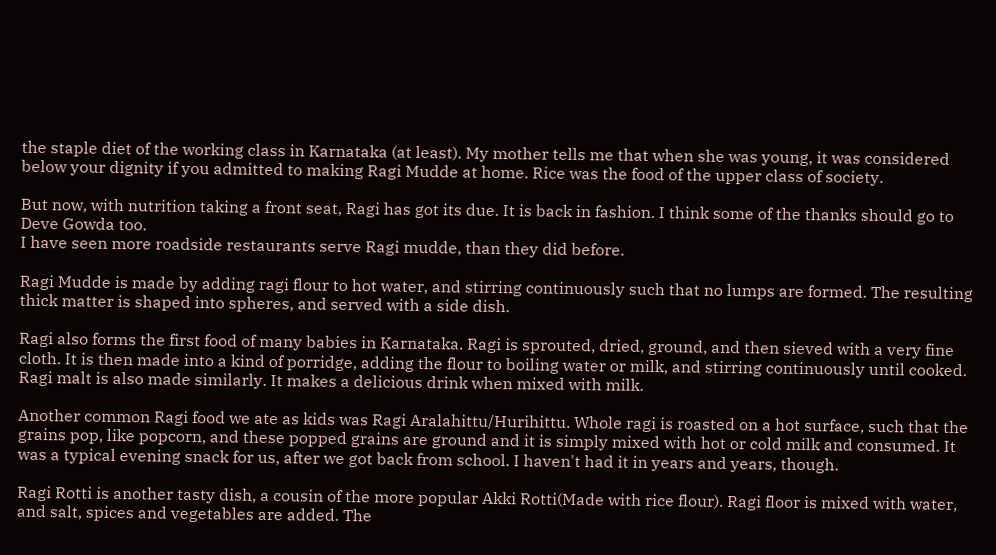the staple diet of the working class in Karnataka (at least). My mother tells me that when she was young, it was considered below your dignity if you admitted to making Ragi Mudde at home. Rice was the food of the upper class of society.

But now, with nutrition taking a front seat, Ragi has got its due. It is back in fashion. I think some of the thanks should go to Deve Gowda too.
I have seen more roadside restaurants serve Ragi mudde, than they did before.

Ragi Mudde is made by adding ragi flour to hot water, and stirring continuously such that no lumps are formed. The resulting thick matter is shaped into spheres, and served with a side dish.

Ragi also forms the first food of many babies in Karnataka. Ragi is sprouted, dried, ground, and then sieved with a very fine cloth. It is then made into a kind of porridge, adding the flour to boiling water or milk, and stirring continuously until cooked. Ragi malt is also made similarly. It makes a delicious drink when mixed with milk.

Another common Ragi food we ate as kids was Ragi Aralahittu/Hurihittu. Whole ragi is roasted on a hot surface, such that the grains pop, like popcorn, and these popped grains are ground and it is simply mixed with hot or cold milk and consumed. It was a typical evening snack for us, after we got back from school. I haven't had it in years and years, though.

Ragi Rotti is another tasty dish, a cousin of the more popular Akki Rotti(Made with rice flour). Ragi floor is mixed with water, and salt, spices and vegetables are added. The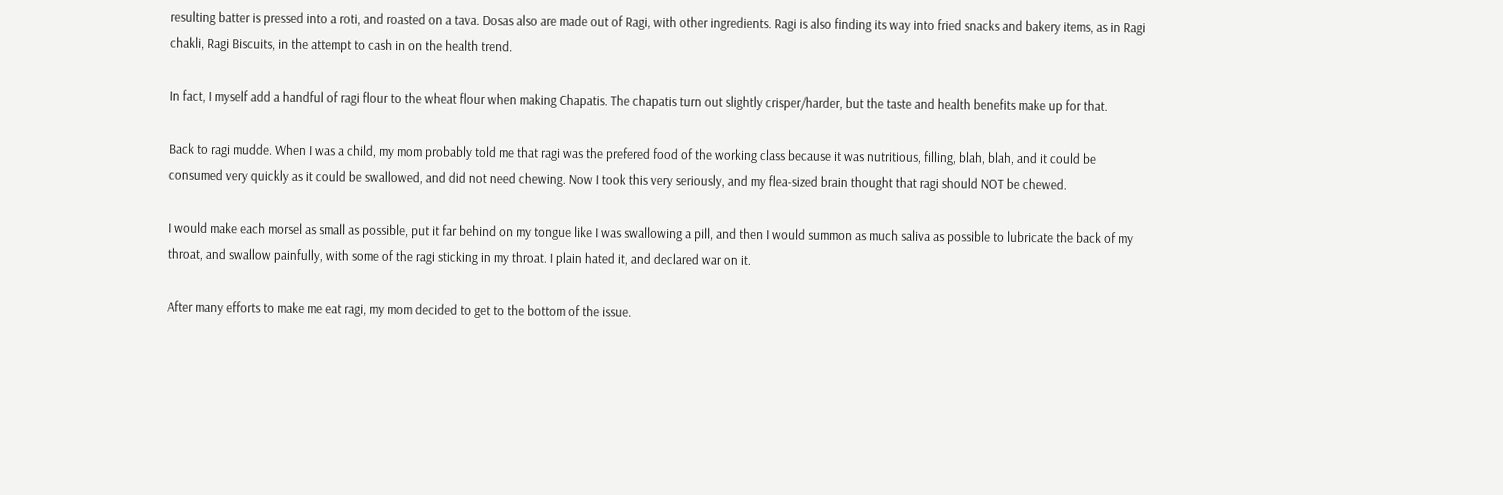resulting batter is pressed into a roti, and roasted on a tava. Dosas also are made out of Ragi, with other ingredients. Ragi is also finding its way into fried snacks and bakery items, as in Ragi chakli, Ragi Biscuits, in the attempt to cash in on the health trend.

In fact, I myself add a handful of ragi flour to the wheat flour when making Chapatis. The chapatis turn out slightly crisper/harder, but the taste and health benefits make up for that.

Back to ragi mudde. When I was a child, my mom probably told me that ragi was the prefered food of the working class because it was nutritious, filling, blah, blah, and it could be consumed very quickly as it could be swallowed, and did not need chewing. Now I took this very seriously, and my flea-sized brain thought that ragi should NOT be chewed.

I would make each morsel as small as possible, put it far behind on my tongue like I was swallowing a pill, and then I would summon as much saliva as possible to lubricate the back of my throat, and swallow painfully, with some of the ragi sticking in my throat. I plain hated it, and declared war on it.

After many efforts to make me eat ragi, my mom decided to get to the bottom of the issue.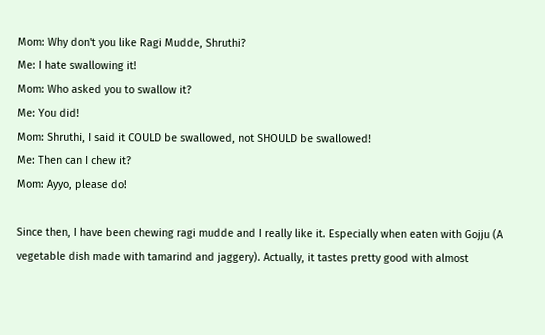Mom: Why don't you like Ragi Mudde, Shruthi?
Me: I hate swallowing it!
Mom: Who asked you to swallow it?
Me: You did!
Mom: Shruthi, I said it COULD be swallowed, not SHOULD be swallowed!
Me: Then can I chew it?
Mom: Ayyo, please do!

Since then, I have been chewing ragi mudde and I really like it. Especially when eaten with Gojju (A vegetable dish made with tamarind and jaggery). Actually, it tastes pretty good with almost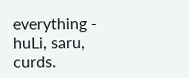everything - huLi, saru, curds.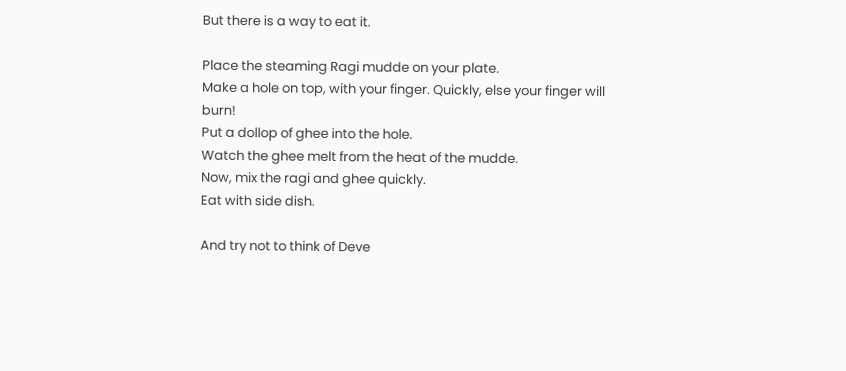But there is a way to eat it.

Place the steaming Ragi mudde on your plate.
Make a hole on top, with your finger. Quickly, else your finger will burn!
Put a dollop of ghee into the hole.
Watch the ghee melt from the heat of the mudde.
Now, mix the ragi and ghee quickly.
Eat with side dish.

And try not to think of Deve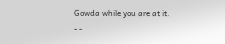Gowda while you are at it.
- -